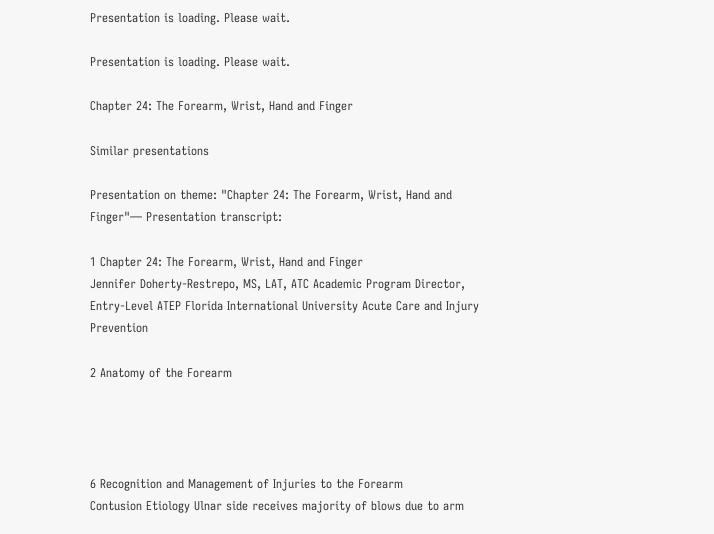Presentation is loading. Please wait.

Presentation is loading. Please wait.

Chapter 24: The Forearm, Wrist, Hand and Finger

Similar presentations

Presentation on theme: "Chapter 24: The Forearm, Wrist, Hand and Finger"— Presentation transcript:

1 Chapter 24: The Forearm, Wrist, Hand and Finger
Jennifer Doherty-Restrepo, MS, LAT, ATC Academic Program Director, Entry-Level ATEP Florida International University Acute Care and Injury Prevention

2 Anatomy of the Forearm




6 Recognition and Management of Injuries to the Forearm
Contusion Etiology Ulnar side receives majority of blows due to arm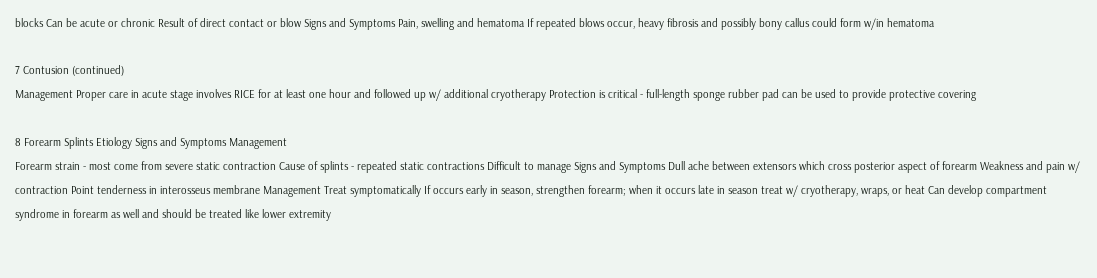blocks Can be acute or chronic Result of direct contact or blow Signs and Symptoms Pain, swelling and hematoma If repeated blows occur, heavy fibrosis and possibly bony callus could form w/in hematoma

7 Contusion (continued)
Management Proper care in acute stage involves RICE for at least one hour and followed up w/ additional cryotherapy Protection is critical - full-length sponge rubber pad can be used to provide protective covering

8 Forearm Splints Etiology Signs and Symptoms Management
Forearm strain - most come from severe static contraction Cause of splints - repeated static contractions Difficult to manage Signs and Symptoms Dull ache between extensors which cross posterior aspect of forearm Weakness and pain w/ contraction Point tenderness in interosseus membrane Management Treat symptomatically If occurs early in season, strengthen forearm; when it occurs late in season treat w/ cryotherapy, wraps, or heat Can develop compartment syndrome in forearm as well and should be treated like lower extremity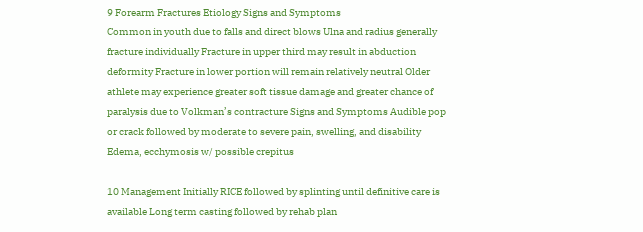9 Forearm Fractures Etiology Signs and Symptoms
Common in youth due to falls and direct blows Ulna and radius generally fracture individually Fracture in upper third may result in abduction deformity Fracture in lower portion will remain relatively neutral Older athlete may experience greater soft tissue damage and greater chance of paralysis due to Volkman’s contracture Signs and Symptoms Audible pop or crack followed by moderate to severe pain, swelling, and disability Edema, ecchymosis w/ possible crepitus

10 Management Initially RICE followed by splinting until definitive care is available Long term casting followed by rehab plan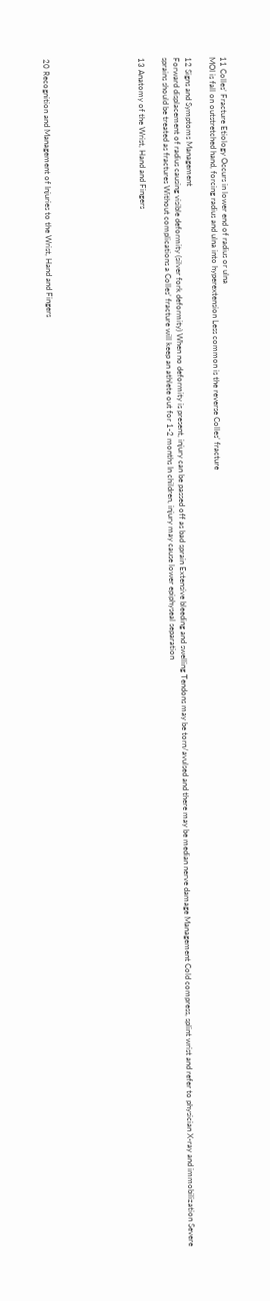11 Colles’ Fracture Etiology Occurs in lower end of radius or ulna
MOI is fall on outstretched hand, forcing radius and ulna into hyperextension Less common is the reverse Colles’ fracture

12 Signs and Symptoms Management
Forward displacement of radius causing visible deformity (silver fork deformity) When no deformity is present, injury can be passed off as bad sprain Extensive bleeding and swelling Tendons may be torn/avulsed and there may be median nerve damage Management Cold compress, splint wrist and refer to physician X-ray and immobilization Severe sprains should be treated as fractures Without complications a Colles’ fracture will keep an athlete out for 1-2 months In children, injury may cause lower epiphyseal separation

13 Anatomy of the Wrist, Hand and Fingers







20 Recognition and Management of Injuries to the Wrist, Hand and Fingers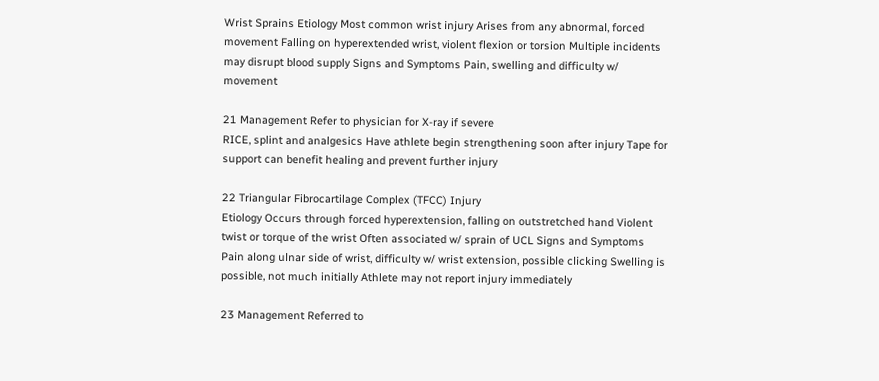Wrist Sprains Etiology Most common wrist injury Arises from any abnormal, forced movement Falling on hyperextended wrist, violent flexion or torsion Multiple incidents may disrupt blood supply Signs and Symptoms Pain, swelling and difficulty w/ movement

21 Management Refer to physician for X-ray if severe
RICE, splint and analgesics Have athlete begin strengthening soon after injury Tape for support can benefit healing and prevent further injury

22 Triangular Fibrocartilage Complex (TFCC) Injury
Etiology Occurs through forced hyperextension, falling on outstretched hand Violent twist or torque of the wrist Often associated w/ sprain of UCL Signs and Symptoms Pain along ulnar side of wrist, difficulty w/ wrist extension, possible clicking Swelling is possible, not much initially Athlete may not report injury immediately

23 Management Referred to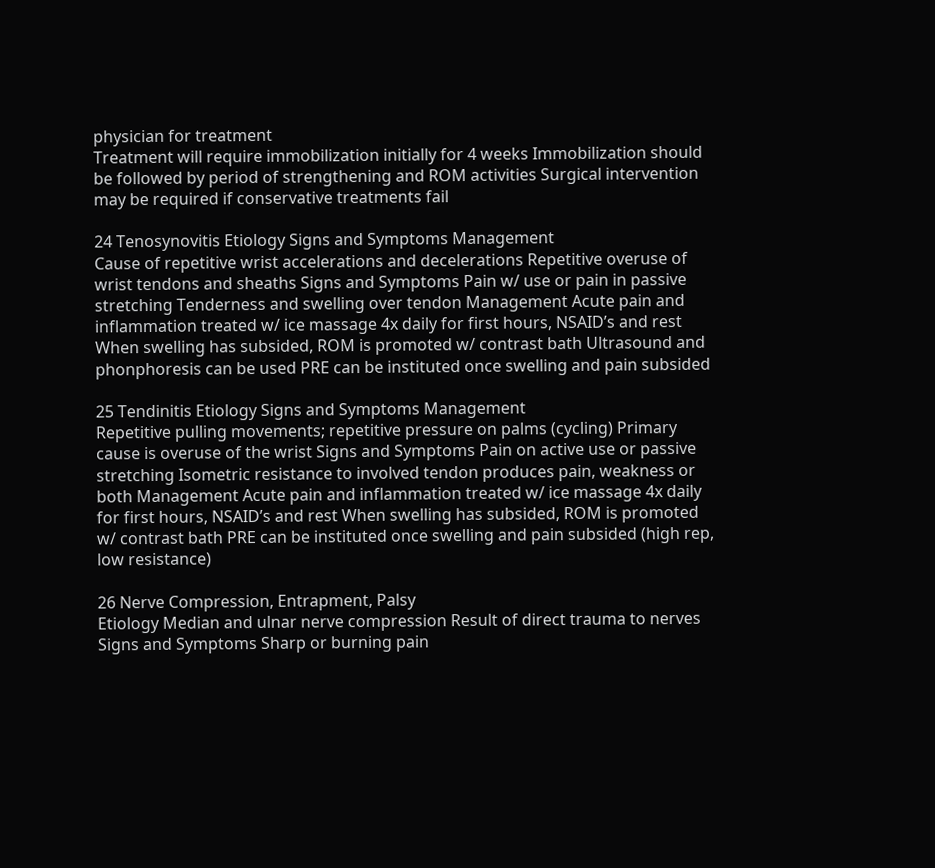physician for treatment
Treatment will require immobilization initially for 4 weeks Immobilization should be followed by period of strengthening and ROM activities Surgical intervention may be required if conservative treatments fail

24 Tenosynovitis Etiology Signs and Symptoms Management
Cause of repetitive wrist accelerations and decelerations Repetitive overuse of wrist tendons and sheaths Signs and Symptoms Pain w/ use or pain in passive stretching Tenderness and swelling over tendon Management Acute pain and inflammation treated w/ ice massage 4x daily for first hours, NSAID’s and rest When swelling has subsided, ROM is promoted w/ contrast bath Ultrasound and phonphoresis can be used PRE can be instituted once swelling and pain subsided

25 Tendinitis Etiology Signs and Symptoms Management
Repetitive pulling movements; repetitive pressure on palms (cycling) Primary cause is overuse of the wrist Signs and Symptoms Pain on active use or passive stretching Isometric resistance to involved tendon produces pain, weakness or both Management Acute pain and inflammation treated w/ ice massage 4x daily for first hours, NSAID’s and rest When swelling has subsided, ROM is promoted w/ contrast bath PRE can be instituted once swelling and pain subsided (high rep, low resistance)

26 Nerve Compression, Entrapment, Palsy
Etiology Median and ulnar nerve compression Result of direct trauma to nerves Signs and Symptoms Sharp or burning pain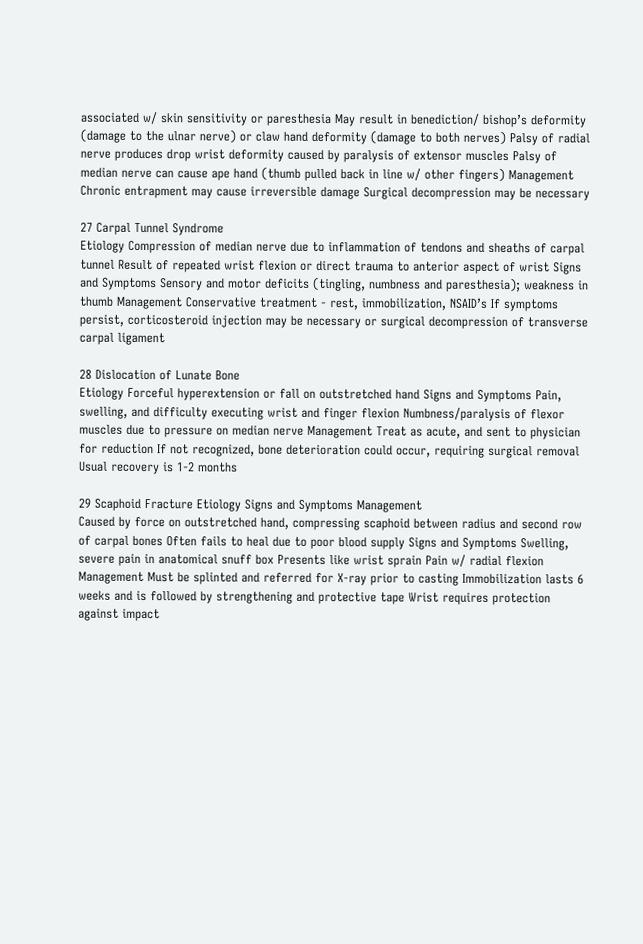associated w/ skin sensitivity or paresthesia May result in benediction/ bishop’s deformity (damage to the ulnar nerve) or claw hand deformity (damage to both nerves) Palsy of radial nerve produces drop wrist deformity caused by paralysis of extensor muscles Palsy of median nerve can cause ape hand (thumb pulled back in line w/ other fingers) Management Chronic entrapment may cause irreversible damage Surgical decompression may be necessary

27 Carpal Tunnel Syndrome
Etiology Compression of median nerve due to inflammation of tendons and sheaths of carpal tunnel Result of repeated wrist flexion or direct trauma to anterior aspect of wrist Signs and Symptoms Sensory and motor deficits (tingling, numbness and paresthesia); weakness in thumb Management Conservative treatment - rest, immobilization, NSAID’s If symptoms persist, corticosteroid injection may be necessary or surgical decompression of transverse carpal ligament

28 Dislocation of Lunate Bone
Etiology Forceful hyperextension or fall on outstretched hand Signs and Symptoms Pain, swelling, and difficulty executing wrist and finger flexion Numbness/paralysis of flexor muscles due to pressure on median nerve Management Treat as acute, and sent to physician for reduction If not recognized, bone deterioration could occur, requiring surgical removal Usual recovery is 1-2 months

29 Scaphoid Fracture Etiology Signs and Symptoms Management
Caused by force on outstretched hand, compressing scaphoid between radius and second row of carpal bones Often fails to heal due to poor blood supply Signs and Symptoms Swelling, severe pain in anatomical snuff box Presents like wrist sprain Pain w/ radial flexion Management Must be splinted and referred for X-ray prior to casting Immobilization lasts 6 weeks and is followed by strengthening and protective tape Wrist requires protection against impact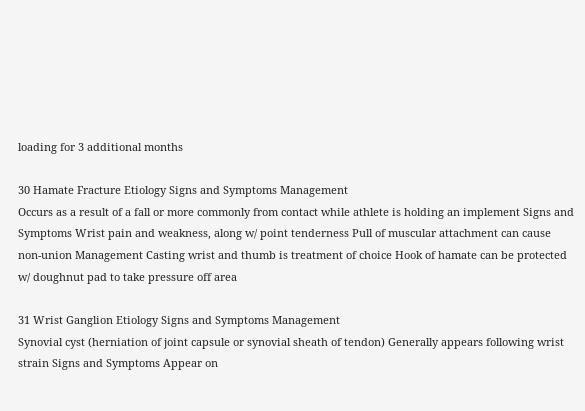loading for 3 additional months

30 Hamate Fracture Etiology Signs and Symptoms Management
Occurs as a result of a fall or more commonly from contact while athlete is holding an implement Signs and Symptoms Wrist pain and weakness, along w/ point tenderness Pull of muscular attachment can cause non-union Management Casting wrist and thumb is treatment of choice Hook of hamate can be protected w/ doughnut pad to take pressure off area

31 Wrist Ganglion Etiology Signs and Symptoms Management
Synovial cyst (herniation of joint capsule or synovial sheath of tendon) Generally appears following wrist strain Signs and Symptoms Appear on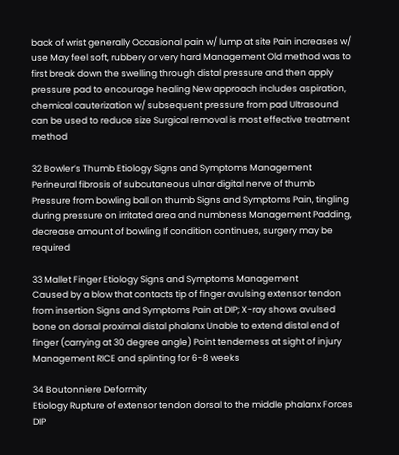back of wrist generally Occasional pain w/ lump at site Pain increases w/ use May feel soft, rubbery or very hard Management Old method was to first break down the swelling through distal pressure and then apply pressure pad to encourage healing New approach includes aspiration, chemical cauterization w/ subsequent pressure from pad Ultrasound can be used to reduce size Surgical removal is most effective treatment method

32 Bowler’s Thumb Etiology Signs and Symptoms Management
Perineural fibrosis of subcutaneous ulnar digital nerve of thumb Pressure from bowling ball on thumb Signs and Symptoms Pain, tingling during pressure on irritated area and numbness Management Padding, decrease amount of bowling If condition continues, surgery may be required

33 Mallet Finger Etiology Signs and Symptoms Management
Caused by a blow that contacts tip of finger avulsing extensor tendon from insertion Signs and Symptoms Pain at DIP; X-ray shows avulsed bone on dorsal proximal distal phalanx Unable to extend distal end of finger (carrying at 30 degree angle) Point tenderness at sight of injury Management RICE and splinting for 6-8 weeks

34 Boutonniere Deformity
Etiology Rupture of extensor tendon dorsal to the middle phalanx Forces DIP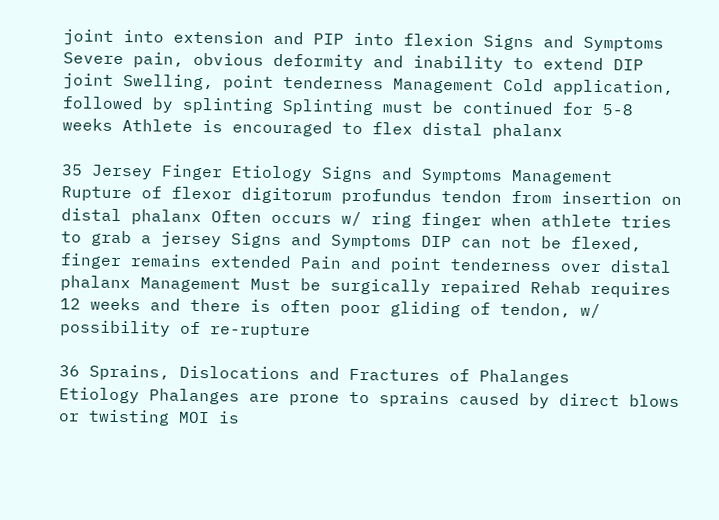joint into extension and PIP into flexion Signs and Symptoms Severe pain, obvious deformity and inability to extend DIP joint Swelling, point tenderness Management Cold application, followed by splinting Splinting must be continued for 5-8 weeks Athlete is encouraged to flex distal phalanx

35 Jersey Finger Etiology Signs and Symptoms Management
Rupture of flexor digitorum profundus tendon from insertion on distal phalanx Often occurs w/ ring finger when athlete tries to grab a jersey Signs and Symptoms DIP can not be flexed, finger remains extended Pain and point tenderness over distal phalanx Management Must be surgically repaired Rehab requires 12 weeks and there is often poor gliding of tendon, w/ possibility of re-rupture

36 Sprains, Dislocations and Fractures of Phalanges
Etiology Phalanges are prone to sprains caused by direct blows or twisting MOI is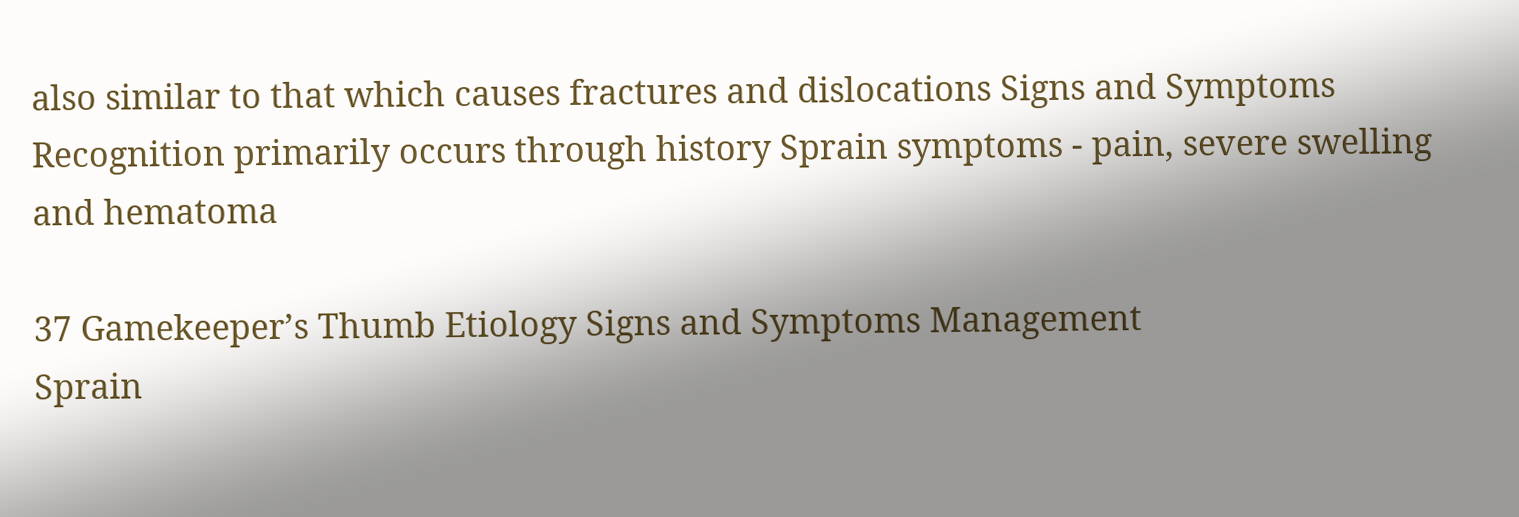also similar to that which causes fractures and dislocations Signs and Symptoms Recognition primarily occurs through history Sprain symptoms - pain, severe swelling and hematoma

37 Gamekeeper’s Thumb Etiology Signs and Symptoms Management
Sprain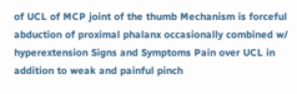of UCL of MCP joint of the thumb Mechanism is forceful abduction of proximal phalanx occasionally combined w/ hyperextension Signs and Symptoms Pain over UCL in addition to weak and painful pinch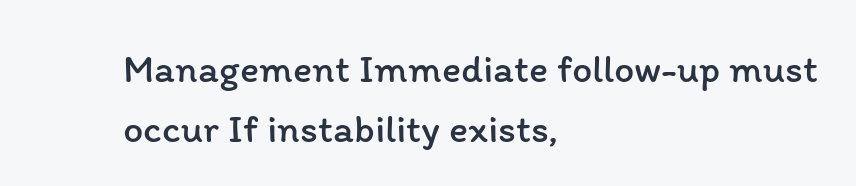Management Immediate follow-up must occur If instability exists,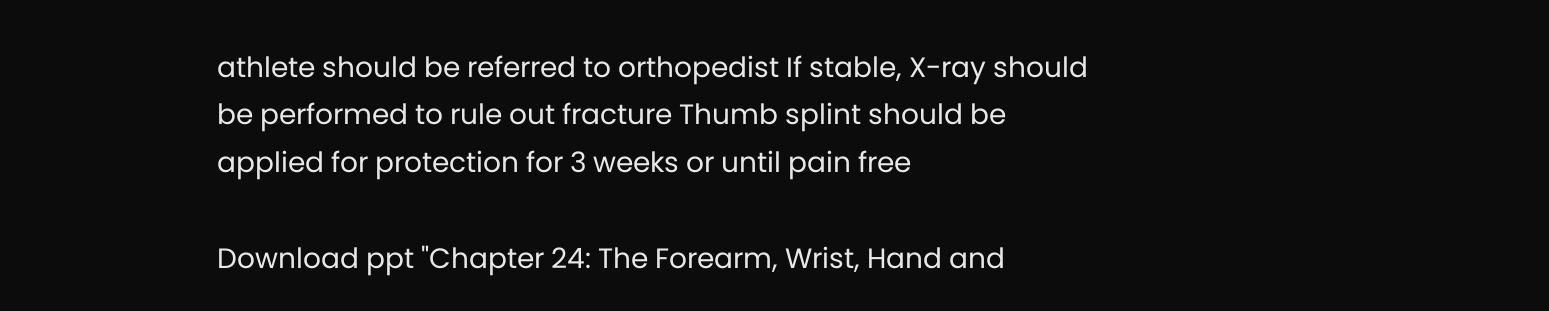athlete should be referred to orthopedist If stable, X-ray should be performed to rule out fracture Thumb splint should be applied for protection for 3 weeks or until pain free

Download ppt "Chapter 24: The Forearm, Wrist, Hand and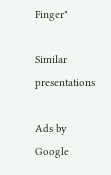Finger"

Similar presentations

Ads by Google